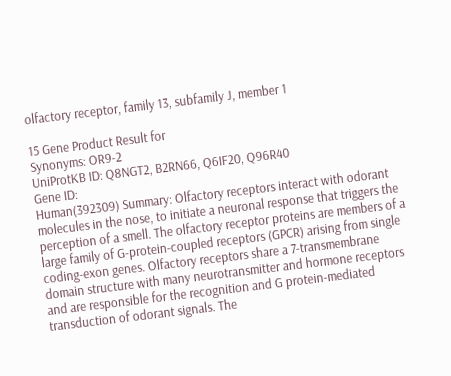olfactory receptor, family 13, subfamily J, member 1

15 Gene Product Result for
Synonyms: OR9-2
UniProtKB ID: Q8NGT2, B2RN66, Q6IF20, Q96R40
Gene ID:
Human(392309) Summary: Olfactory receptors interact with odorant molecules in the nose, to initiate a neuronal response that triggers the perception of a smell. The olfactory receptor proteins are members of a large family of G-protein-coupled receptors (GPCR) arising from single coding-exon genes. Olfactory receptors share a 7-transmembrane domain structure with many neurotransmitter and hormone receptors and are responsible for the recognition and G protein-mediated transduction of odorant signals. The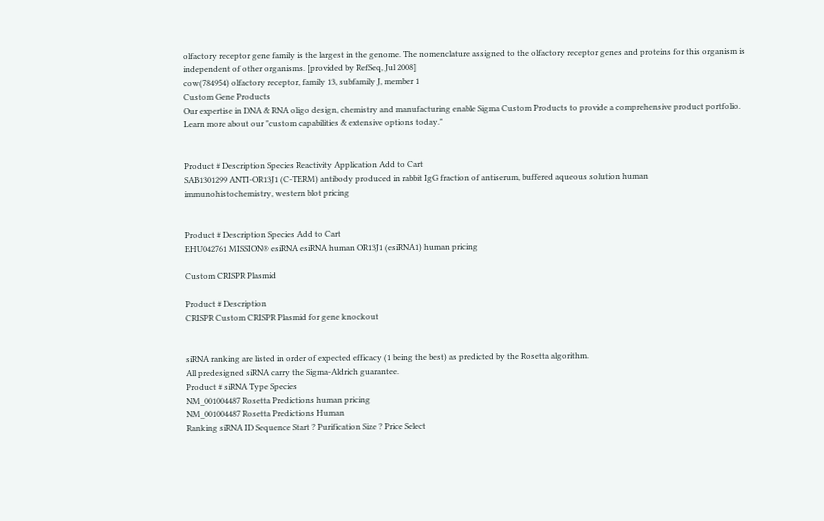olfactory receptor gene family is the largest in the genome. The nomenclature assigned to the olfactory receptor genes and proteins for this organism is independent of other organisms. [provided by RefSeq, Jul 2008]
cow(784954) olfactory receptor, family 13, subfamily J, member 1
Custom Gene Products
Our expertise in DNA & RNA oligo design, chemistry and manufacturing enable Sigma Custom Products to provide a comprehensive product portfolio. Learn more about our "custom capabilities & extensive options today."


Product # Description Species Reactivity Application Add to Cart
SAB1301299 ANTI-OR13J1 (C-TERM) antibody produced in rabbit IgG fraction of antiserum, buffered aqueous solution human
immunohistochemistry, western blot pricing


Product # Description Species Add to Cart
EHU042761 MISSION® esiRNA esiRNA human OR13J1 (esiRNA1) human pricing

Custom CRISPR Plasmid

Product # Description
CRISPR Custom CRISPR Plasmid for gene knockout


siRNA ranking are listed in order of expected efficacy (1 being the best) as predicted by the Rosetta algorithm.
All predesigned siRNA carry the Sigma-Aldrich guarantee.
Product # siRNA Type Species
NM_001004487 Rosetta Predictions human pricing
NM_001004487 Rosetta Predictions Human
Ranking siRNA ID Sequence Start ? Purification Size ? Price Select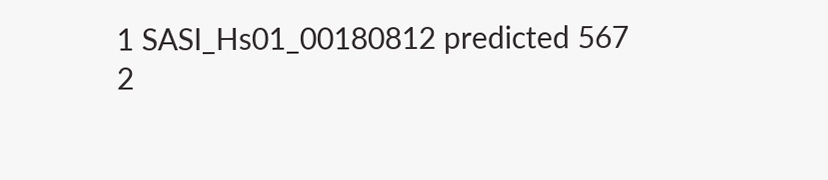1 SASI_Hs01_00180812 predicted 567
2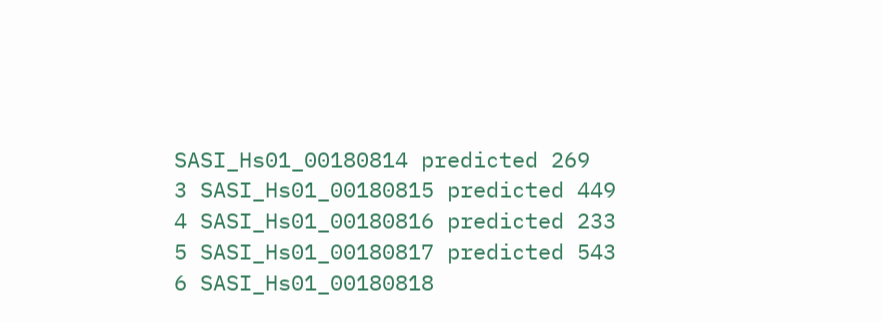SASI_Hs01_00180814 predicted 269
3 SASI_Hs01_00180815 predicted 449
4 SASI_Hs01_00180816 predicted 233
5 SASI_Hs01_00180817 predicted 543
6 SASI_Hs01_00180818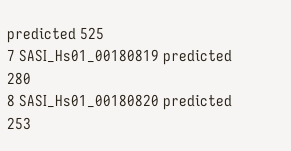predicted 525
7 SASI_Hs01_00180819 predicted 280
8 SASI_Hs01_00180820 predicted 253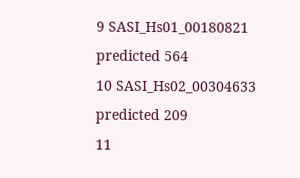9 SASI_Hs01_00180821 predicted 564
10 SASI_Hs02_00304633 predicted 209
11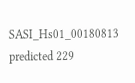SASI_Hs01_00180813 predicted 229